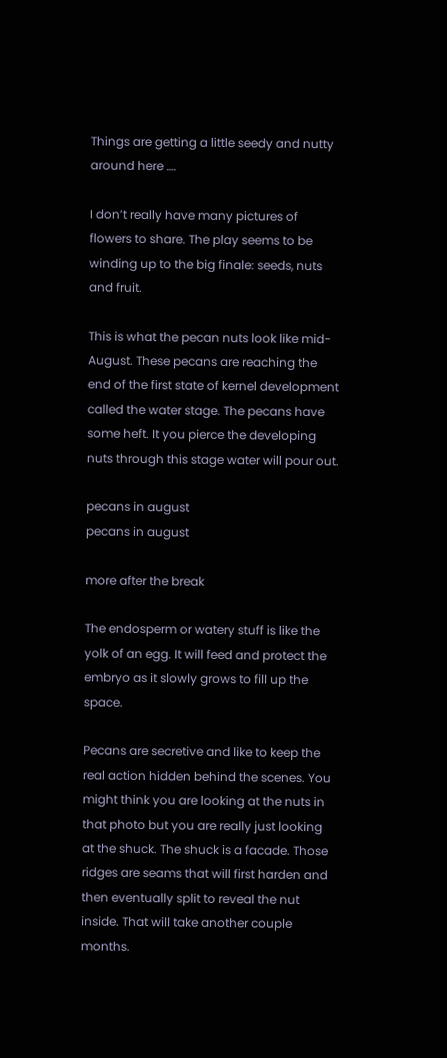Things are getting a little seedy and nutty around here ….

I don’t really have many pictures of flowers to share. The play seems to be winding up to the big finale: seeds, nuts and fruit.

This is what the pecan nuts look like mid-August. These pecans are reaching the end of the first state of kernel development called the water stage. The pecans have some heft. It you pierce the developing nuts through this stage water will pour out.

pecans in august
pecans in august

more after the break

The endosperm or watery stuff is like the yolk of an egg. It will feed and protect the embryo as it slowly grows to fill up the space.

Pecans are secretive and like to keep the real action hidden behind the scenes. You might think you are looking at the nuts in that photo but you are really just looking at the shuck. The shuck is a facade. Those ridges are seams that will first harden and then eventually split to reveal the nut inside. That will take another couple months.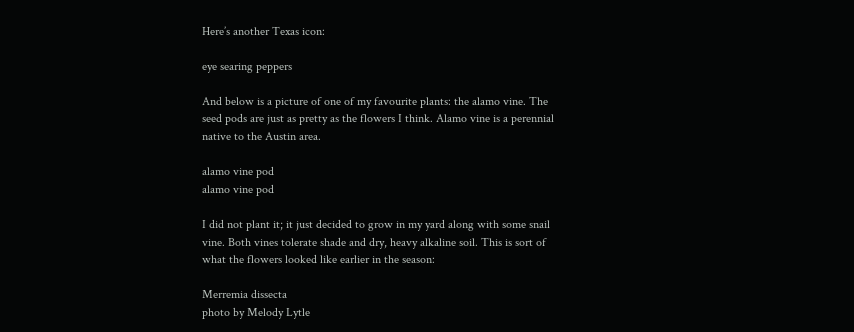Here’s another Texas icon:

eye searing peppers

And below is a picture of one of my favourite plants: the alamo vine. The seed pods are just as pretty as the flowers I think. Alamo vine is a perennial native to the Austin area.

alamo vine pod
alamo vine pod

I did not plant it; it just decided to grow in my yard along with some snail vine. Both vines tolerate shade and dry, heavy alkaline soil. This is sort of what the flowers looked like earlier in the season:

Merremia dissecta
photo by Melody Lytle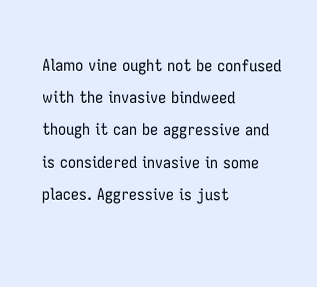Alamo vine ought not be confused with the invasive bindweed though it can be aggressive and is considered invasive in some places. Aggressive is just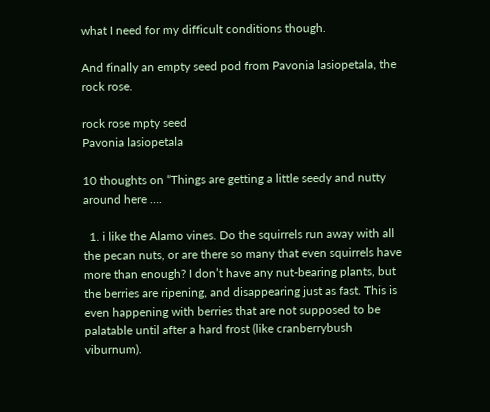what I need for my difficult conditions though.

And finally an empty seed pod from Pavonia lasiopetala, the rock rose.

rock rose mpty seed
Pavonia lasiopetala

10 thoughts on “Things are getting a little seedy and nutty around here ….

  1. i like the Alamo vines. Do the squirrels run away with all the pecan nuts, or are there so many that even squirrels have more than enough? I don’t have any nut-bearing plants, but the berries are ripening, and disappearing just as fast. This is even happening with berries that are not supposed to be palatable until after a hard frost (like cranberrybush viburnum).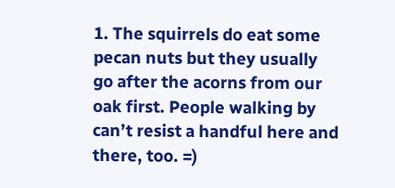1. The squirrels do eat some pecan nuts but they usually go after the acorns from our oak first. People walking by can’t resist a handful here and there, too. =)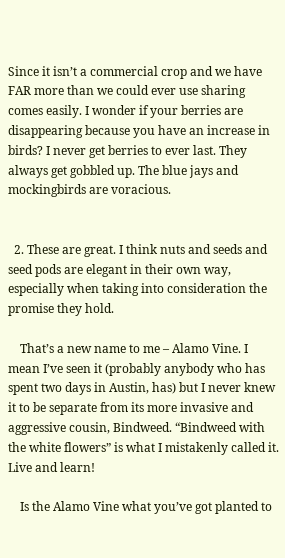Since it isn’t a commercial crop and we have FAR more than we could ever use sharing comes easily. I wonder if your berries are disappearing because you have an increase in birds? I never get berries to ever last. They always get gobbled up. The blue jays and mockingbirds are voracious.


  2. These are great. I think nuts and seeds and seed pods are elegant in their own way, especially when taking into consideration the promise they hold.

    That’s a new name to me – Alamo Vine. I mean I’ve seen it (probably anybody who has spent two days in Austin, has) but I never knew it to be separate from its more invasive and aggressive cousin, Bindweed. “Bindweed with the white flowers” is what I mistakenly called it. Live and learn!

    Is the Alamo Vine what you’ve got planted to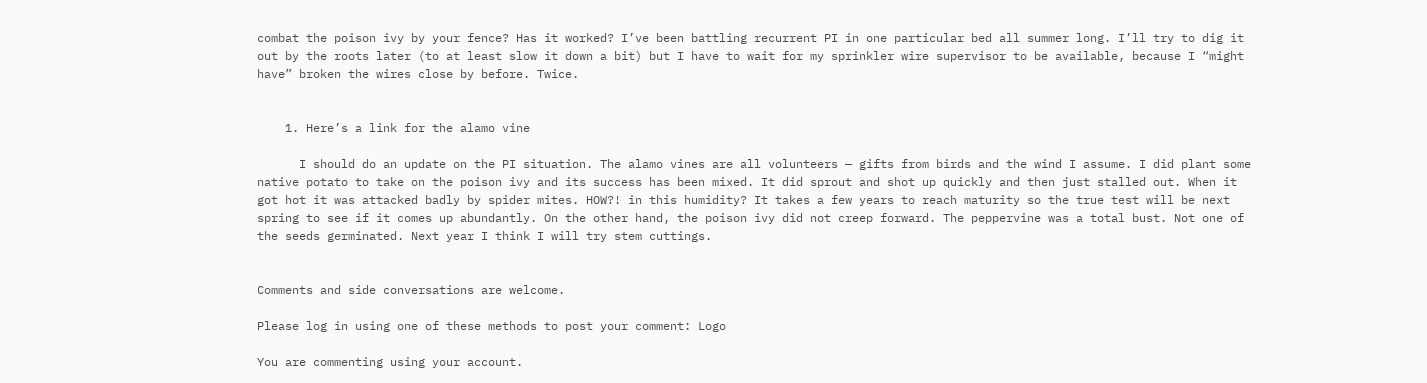combat the poison ivy by your fence? Has it worked? I’ve been battling recurrent PI in one particular bed all summer long. I’ll try to dig it out by the roots later (to at least slow it down a bit) but I have to wait for my sprinkler wire supervisor to be available, because I “might have” broken the wires close by before. Twice.


    1. Here’s a link for the alamo vine

      I should do an update on the PI situation. The alamo vines are all volunteers — gifts from birds and the wind I assume. I did plant some native potato to take on the poison ivy and its success has been mixed. It did sprout and shot up quickly and then just stalled out. When it got hot it was attacked badly by spider mites. HOW?! in this humidity? It takes a few years to reach maturity so the true test will be next spring to see if it comes up abundantly. On the other hand, the poison ivy did not creep forward. The peppervine was a total bust. Not one of the seeds germinated. Next year I think I will try stem cuttings.


Comments and side conversations are welcome.

Please log in using one of these methods to post your comment: Logo

You are commenting using your account.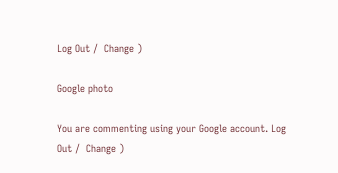Log Out /  Change )

Google photo

You are commenting using your Google account. Log Out /  Change )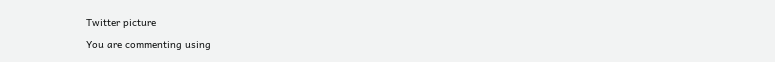Twitter picture

You are commenting using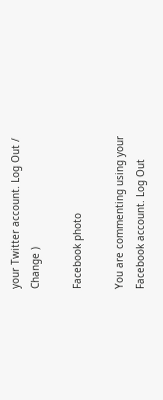your Twitter account. Log Out /  Change )

Facebook photo

You are commenting using your Facebook account. Log Out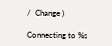/  Change )

Connecting to %s